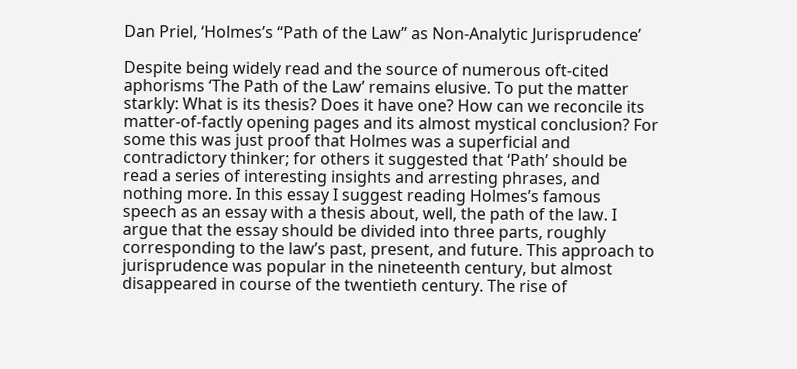Dan Priel, ‘Holmes’s “Path of the Law” as Non-Analytic Jurisprudence’

Despite being widely read and the source of numerous oft-cited aphorisms ‘The Path of the Law’ remains elusive. To put the matter starkly: What is its thesis? Does it have one? How can we reconcile its matter-of-factly opening pages and its almost mystical conclusion? For some this was just proof that Holmes was a superficial and contradictory thinker; for others it suggested that ‘Path’ should be read a series of interesting insights and arresting phrases, and nothing more. In this essay I suggest reading Holmes’s famous speech as an essay with a thesis about, well, the path of the law. I argue that the essay should be divided into three parts, roughly corresponding to the law’s past, present, and future. This approach to jurisprudence was popular in the nineteenth century, but almost disappeared in course of the twentieth century. The rise of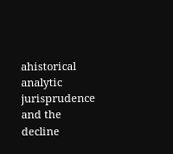ahistorical analytic jurisprudence and the decline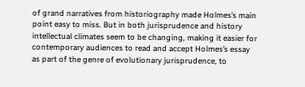of grand narratives from historiography made Holmes’s main point easy to miss. But in both jurisprudence and history intellectual climates seem to be changing, making it easier for contemporary audiences to read and accept Holmes’s essay as part of the genre of evolutionary jurisprudence, to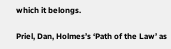which it belongs.

Priel, Dan, Holmes’s ‘Path of the Law’ as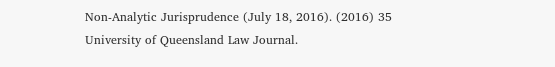Non-Analytic Jurisprudence (July 18, 2016). (2016) 35 University of Queensland Law Journal.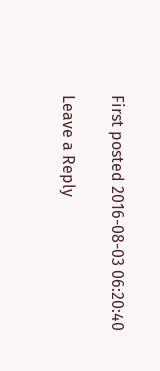First posted 2016-08-03 06:20:40

Leave a Reply